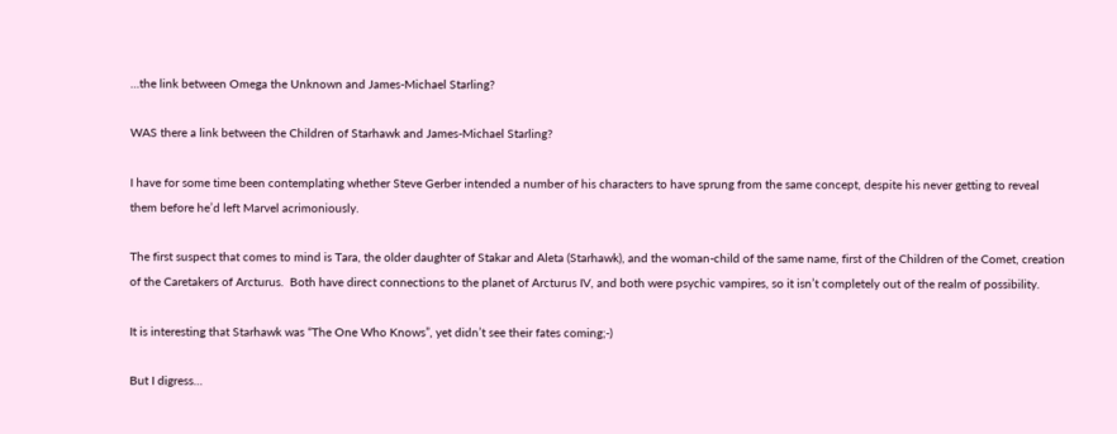…the link between Omega the Unknown and James-Michael Starling?

WAS there a link between the Children of Starhawk and James-Michael Starling?

I have for some time been contemplating whether Steve Gerber intended a number of his characters to have sprung from the same concept, despite his never getting to reveal them before he’d left Marvel acrimoniously.

The first suspect that comes to mind is Tara, the older daughter of Stakar and Aleta (Starhawk), and the woman-child of the same name, first of the Children of the Comet, creation of the Caretakers of Arcturus.  Both have direct connections to the planet of Arcturus IV, and both were psychic vampires, so it isn’t completely out of the realm of possibility.

It is interesting that Starhawk was “The One Who Knows”, yet didn’t see their fates coming;-)

But I digress…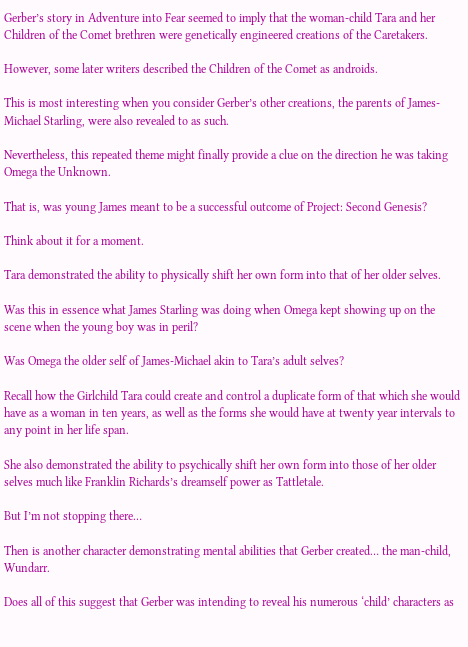Gerber’s story in Adventure into Fear seemed to imply that the woman-child Tara and her Children of the Comet brethren were genetically engineered creations of the Caretakers.

However, some later writers described the Children of the Comet as androids.

This is most interesting when you consider Gerber’s other creations, the parents of James-Michael Starling, were also revealed to as such.

Nevertheless, this repeated theme might finally provide a clue on the direction he was taking Omega the Unknown.

That is, was young James meant to be a successful outcome of Project: Second Genesis?

Think about it for a moment.

Tara demonstrated the ability to physically shift her own form into that of her older selves.

Was this in essence what James Starling was doing when Omega kept showing up on the scene when the young boy was in peril?

Was Omega the older self of James-Michael akin to Tara’s adult selves?

Recall how the Girlchild Tara could create and control a duplicate form of that which she would have as a woman in ten years, as well as the forms she would have at twenty year intervals to any point in her life span.

She also demonstrated the ability to psychically shift her own form into those of her older selves much like Franklin Richards’s dreamself power as Tattletale.

But I’m not stopping there…

Then is another character demonstrating mental abilities that Gerber created… the man-child, Wundarr.

Does all of this suggest that Gerber was intending to reveal his numerous ‘child’ characters as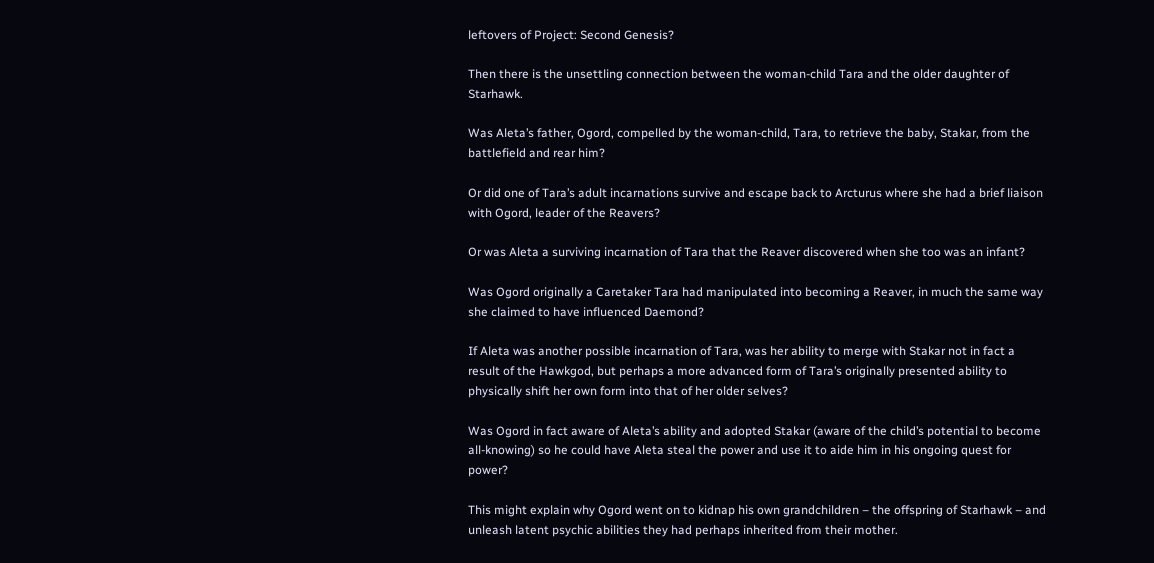leftovers of Project: Second Genesis?

Then there is the unsettling connection between the woman-child Tara and the older daughter of Starhawk.

Was Aleta’s father, Ogord, compelled by the woman-child, Tara, to retrieve the baby, Stakar, from the battlefield and rear him?

Or did one of Tara’s adult incarnations survive and escape back to Arcturus where she had a brief liaison with Ogord, leader of the Reavers?

Or was Aleta a surviving incarnation of Tara that the Reaver discovered when she too was an infant?

Was Ogord originally a Caretaker Tara had manipulated into becoming a Reaver, in much the same way she claimed to have influenced Daemond?

If Aleta was another possible incarnation of Tara, was her ability to merge with Stakar not in fact a result of the Hawkgod, but perhaps a more advanced form of Tara’s originally presented ability to physically shift her own form into that of her older selves?

Was Ogord in fact aware of Aleta’s ability and adopted Stakar (aware of the child’s potential to become all-knowing) so he could have Aleta steal the power and use it to aide him in his ongoing quest for power?

This might explain why Ogord went on to kidnap his own grandchildren – the offspring of Starhawk – and unleash latent psychic abilities they had perhaps inherited from their mother.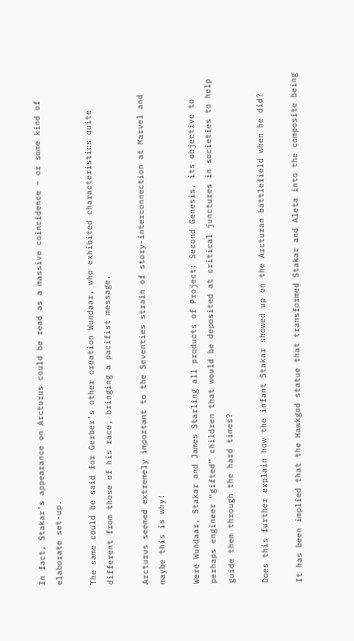In fact, Stakar’s appearance on Arcturus could be read as a massive coincidence – or some kind of elaborate set-up.

The same could be said for Gerber’s other creation Wundaar, who exhibited characteristics quite different from those of his race, bringing a pacifist message.

Arcturus seemed extremely important to the Seventies strain of story-interconnection at Marvel and maybe this is why!

Were Wundaar, Stakar and James Starling all products of Project: Second Genesis, its objective to perhaps engineer “gifted” children that would be deposited at critical junctures in societies to help guide them through the hard times?

Does this further explain how the infant Stakar showed up on the Arcturan battlefield when he did?

It has been implied that the Hawkgod statue that transformed Stakar and Aleta into the composite being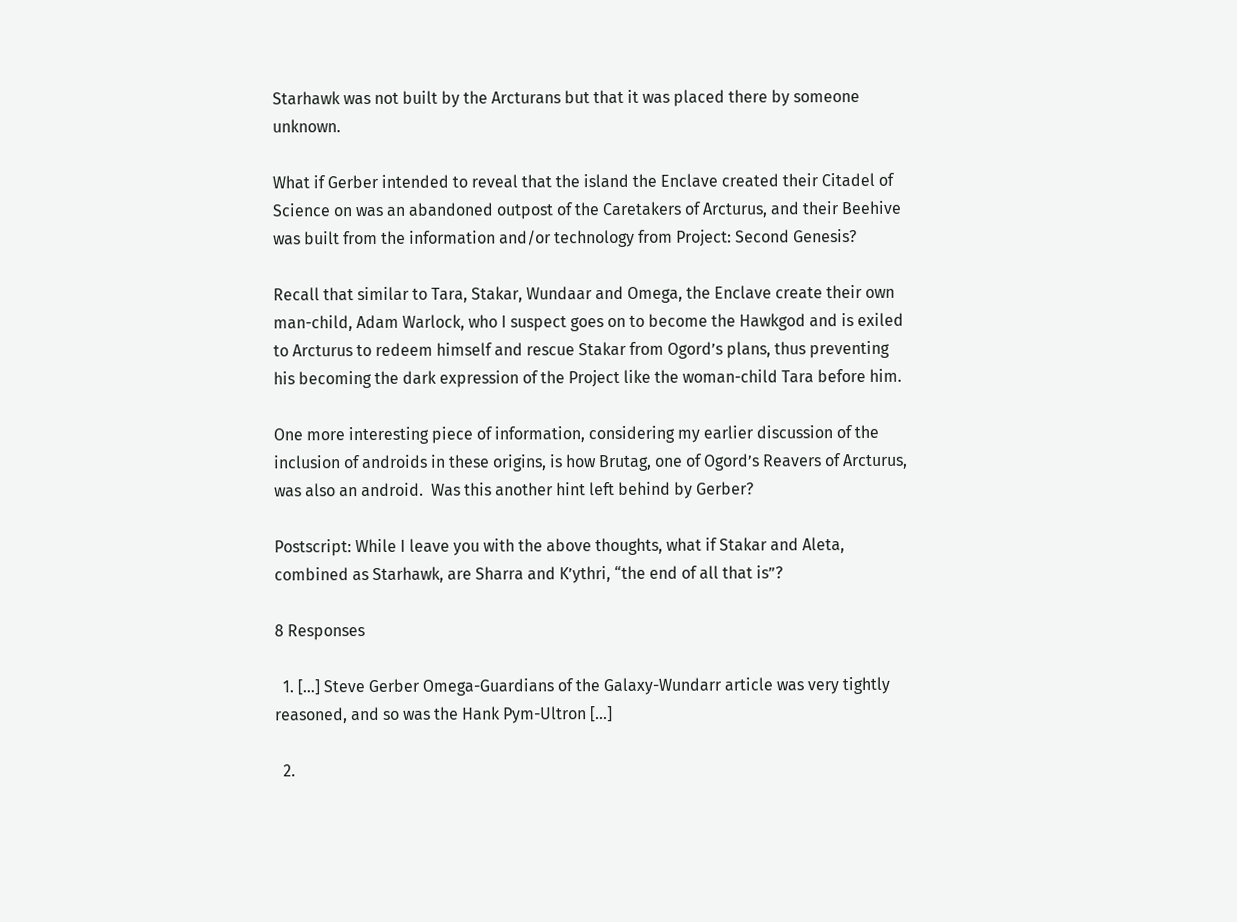Starhawk was not built by the Arcturans but that it was placed there by someone unknown.

What if Gerber intended to reveal that the island the Enclave created their Citadel of Science on was an abandoned outpost of the Caretakers of Arcturus, and their Beehive was built from the information and/or technology from Project: Second Genesis?

Recall that similar to Tara, Stakar, Wundaar and Omega, the Enclave create their own man-child, Adam Warlock, who I suspect goes on to become the Hawkgod and is exiled to Arcturus to redeem himself and rescue Stakar from Ogord’s plans, thus preventing his becoming the dark expression of the Project like the woman-child Tara before him.

One more interesting piece of information, considering my earlier discussion of the inclusion of androids in these origins, is how Brutag, one of Ogord’s Reavers of Arcturus, was also an android.  Was this another hint left behind by Gerber?

Postscript: While I leave you with the above thoughts, what if Stakar and Aleta, combined as Starhawk, are Sharra and K’ythri, “the end of all that is”?

8 Responses

  1. […] Steve Gerber Omega-Guardians of the Galaxy-Wundarr article was very tightly reasoned, and so was the Hank Pym-Ultron […]

  2.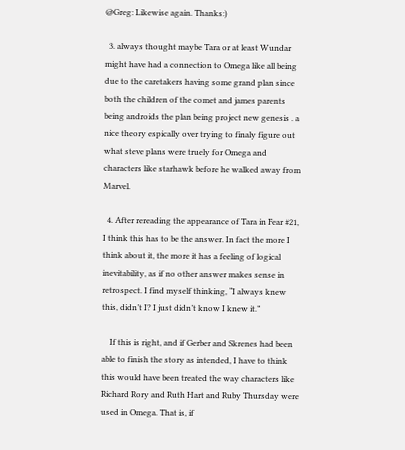@Greg: Likewise again. Thanks:)

  3. always thought maybe Tara or at least Wundar might have had a connection to Omega like all being due to the caretakers having some grand plan since both the children of the comet and james parents being androids the plan being project new genesis . a nice theory espically over trying to finaly figure out what steve plans were truely for Omega and characters like starhawk before he walked away from Marvel.

  4. After rereading the appearance of Tara in Fear #21, I think this has to be the answer. In fact the more I think about it, the more it has a feeling of logical inevitability, as if no other answer makes sense in retrospect. I find myself thinking, “I always knew this, didn’t I? I just didn’t know I knew it.”

    If this is right, and if Gerber and Skrenes had been able to finish the story as intended, I have to think this would have been treated the way characters like Richard Rory and Ruth Hart and Ruby Thursday were used in Omega. That is, if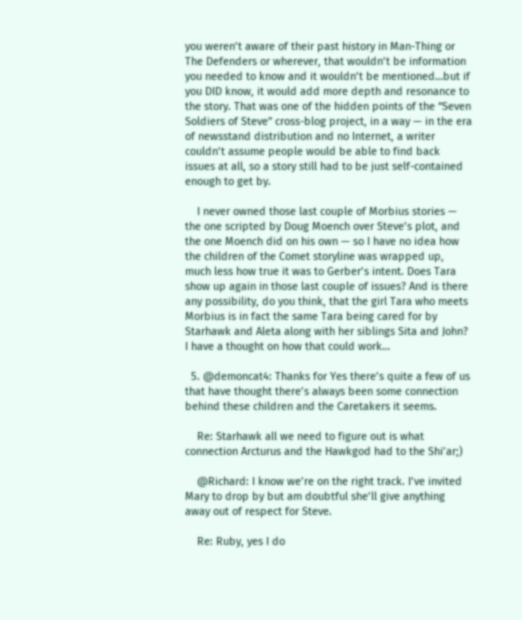you weren’t aware of their past history in Man-Thing or The Defenders or wherever, that wouldn’t be information you needed to know and it wouldn’t be mentioned…but if you DID know, it would add more depth and resonance to the story. That was one of the hidden points of the “Seven Soldiers of Steve” cross-blog project, in a way — in the era of newsstand distribution and no Internet, a writer couldn’t assume people would be able to find back issues at all, so a story still had to be just self-contained enough to get by.

    I never owned those last couple of Morbius stories — the one scripted by Doug Moench over Steve’s plot, and the one Moench did on his own — so I have no idea how the children of the Comet storyline was wrapped up, much less how true it was to Gerber’s intent. Does Tara show up again in those last couple of issues? And is there any possibility, do you think, that the girl Tara who meets Morbius is in fact the same Tara being cared for by Starhawk and Aleta along with her siblings Sita and John? I have a thought on how that could work…

  5. @demoncat4: Thanks for Yes there’s quite a few of us that have thought there’s always been some connection behind these children and the Caretakers it seems.

    Re: Starhawk all we need to figure out is what connection Arcturus and the Hawkgod had to the Shi’ar;)

    @Richard: I know we’re on the right track. I’ve invited Mary to drop by but am doubtful she’ll give anything away out of respect for Steve.

    Re: Ruby, yes I do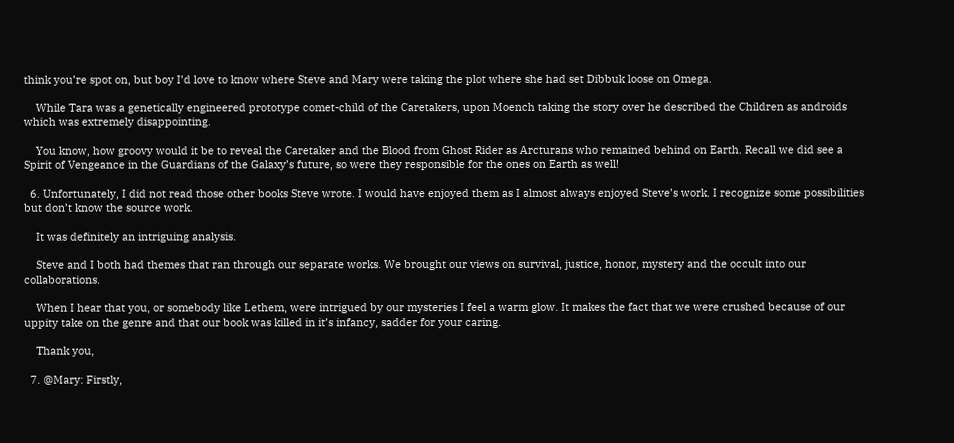think you’re spot on, but boy I’d love to know where Steve and Mary were taking the plot where she had set Dibbuk loose on Omega.

    While Tara was a genetically engineered prototype comet-child of the Caretakers, upon Moench taking the story over he described the Children as androids which was extremely disappointing.

    You know, how groovy would it be to reveal the Caretaker and the Blood from Ghost Rider as Arcturans who remained behind on Earth. Recall we did see a Spirit of Vengeance in the Guardians of the Galaxy’s future, so were they responsible for the ones on Earth as well!

  6. Unfortunately, I did not read those other books Steve wrote. I would have enjoyed them as I almost always enjoyed Steve’s work. I recognize some possibilities but don’t know the source work.

    It was definitely an intriguing analysis.

    Steve and I both had themes that ran through our separate works. We brought our views on survival, justice, honor, mystery and the occult into our collaborations.

    When I hear that you, or somebody like Lethem, were intrigued by our mysteries I feel a warm glow. It makes the fact that we were crushed because of our uppity take on the genre and that our book was killed in it’s infancy, sadder for your caring.

    Thank you,

  7. @Mary: Firstly,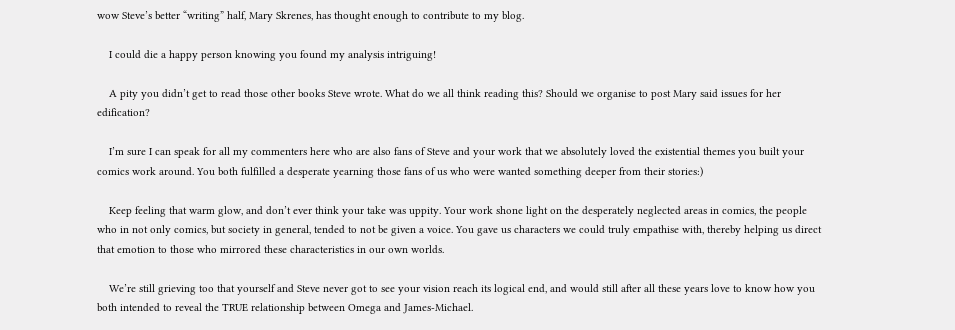wow Steve’s better “writing” half, Mary Skrenes, has thought enough to contribute to my blog.

    I could die a happy person knowing you found my analysis intriguing!

    A pity you didn’t get to read those other books Steve wrote. What do we all think reading this? Should we organise to post Mary said issues for her edification?

    I’m sure I can speak for all my commenters here who are also fans of Steve and your work that we absolutely loved the existential themes you built your comics work around. You both fulfilled a desperate yearning those fans of us who were wanted something deeper from their stories:)

    Keep feeling that warm glow, and don’t ever think your take was uppity. Your work shone light on the desperately neglected areas in comics, the people who in not only comics, but society in general, tended to not be given a voice. You gave us characters we could truly empathise with, thereby helping us direct that emotion to those who mirrored these characteristics in our own worlds.

    We’re still grieving too that yourself and Steve never got to see your vision reach its logical end, and would still after all these years love to know how you both intended to reveal the TRUE relationship between Omega and James-Michael.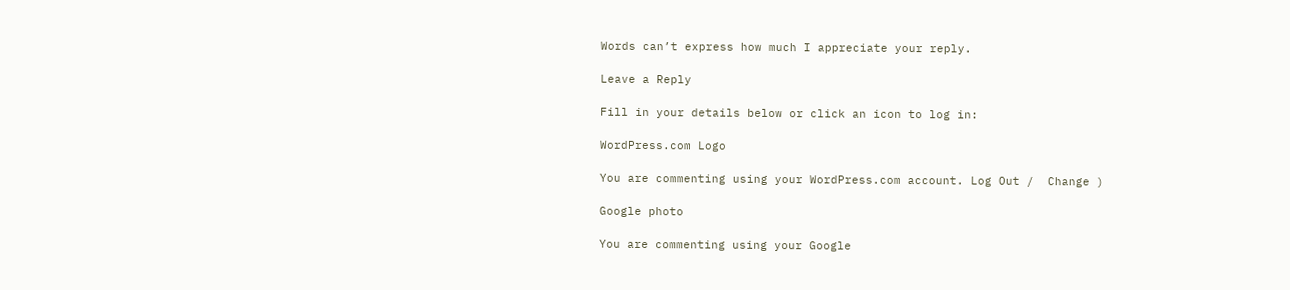Words can’t express how much I appreciate your reply.

Leave a Reply

Fill in your details below or click an icon to log in:

WordPress.com Logo

You are commenting using your WordPress.com account. Log Out /  Change )

Google photo

You are commenting using your Google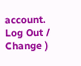account. Log Out /  Change )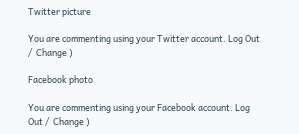Twitter picture

You are commenting using your Twitter account. Log Out /  Change )

Facebook photo

You are commenting using your Facebook account. Log Out /  Change )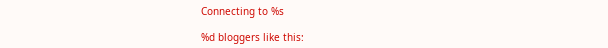Connecting to %s

%d bloggers like this: